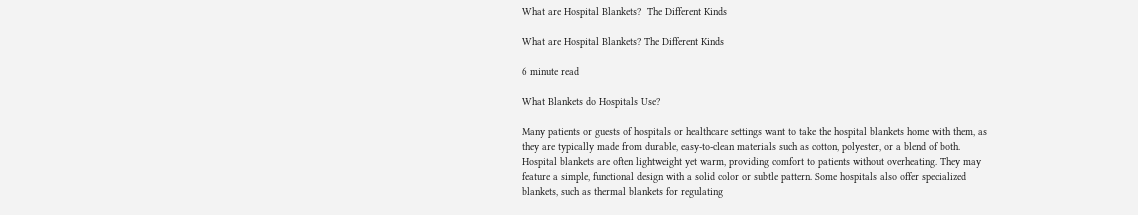What are Hospital Blankets?  The Different Kinds

What are Hospital Blankets? The Different Kinds

6 minute read

What Blankets do Hospitals Use?

Many patients or guests of hospitals or healthcare settings want to take the hospital blankets home with them, as they are typically made from durable, easy-to-clean materials such as cotton, polyester, or a blend of both. Hospital blankets are often lightweight yet warm, providing comfort to patients without overheating. They may feature a simple, functional design with a solid color or subtle pattern. Some hospitals also offer specialized blankets, such as thermal blankets for regulating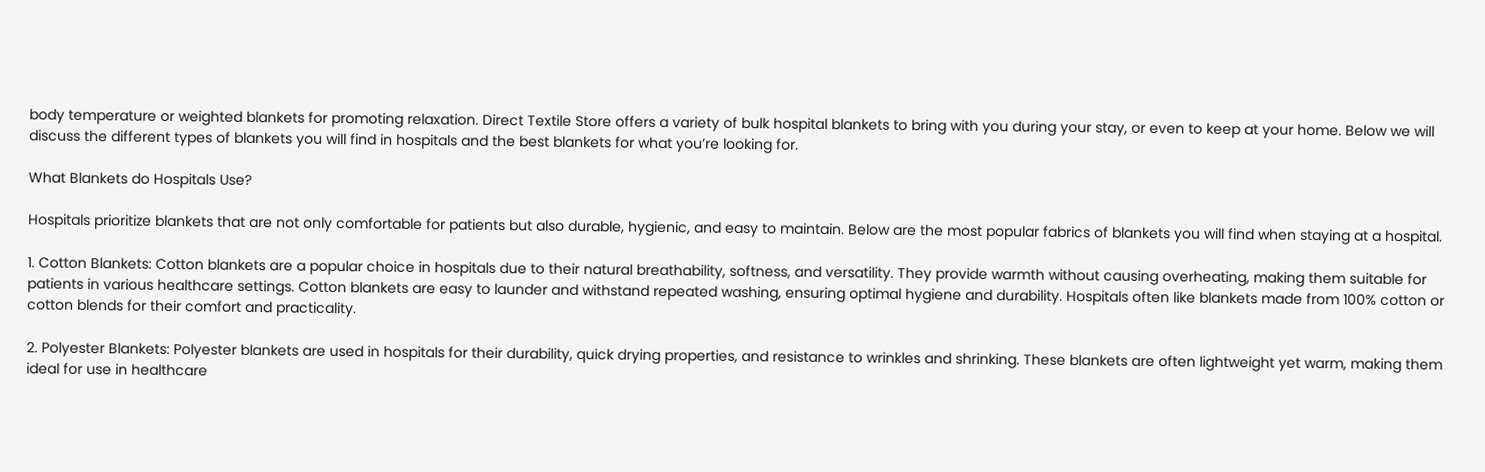body temperature or weighted blankets for promoting relaxation. Direct Textile Store offers a variety of bulk hospital blankets to bring with you during your stay, or even to keep at your home. Below we will discuss the different types of blankets you will find in hospitals and the best blankets for what you’re looking for.

What Blankets do Hospitals Use?

Hospitals prioritize blankets that are not only comfortable for patients but also durable, hygienic, and easy to maintain. Below are the most popular fabrics of blankets you will find when staying at a hospital.

1. Cotton Blankets: Cotton blankets are a popular choice in hospitals due to their natural breathability, softness, and versatility. They provide warmth without causing overheating, making them suitable for patients in various healthcare settings. Cotton blankets are easy to launder and withstand repeated washing, ensuring optimal hygiene and durability. Hospitals often like blankets made from 100% cotton or cotton blends for their comfort and practicality.

2. Polyester Blankets: Polyester blankets are used in hospitals for their durability, quick drying properties, and resistance to wrinkles and shrinking. These blankets are often lightweight yet warm, making them ideal for use in healthcare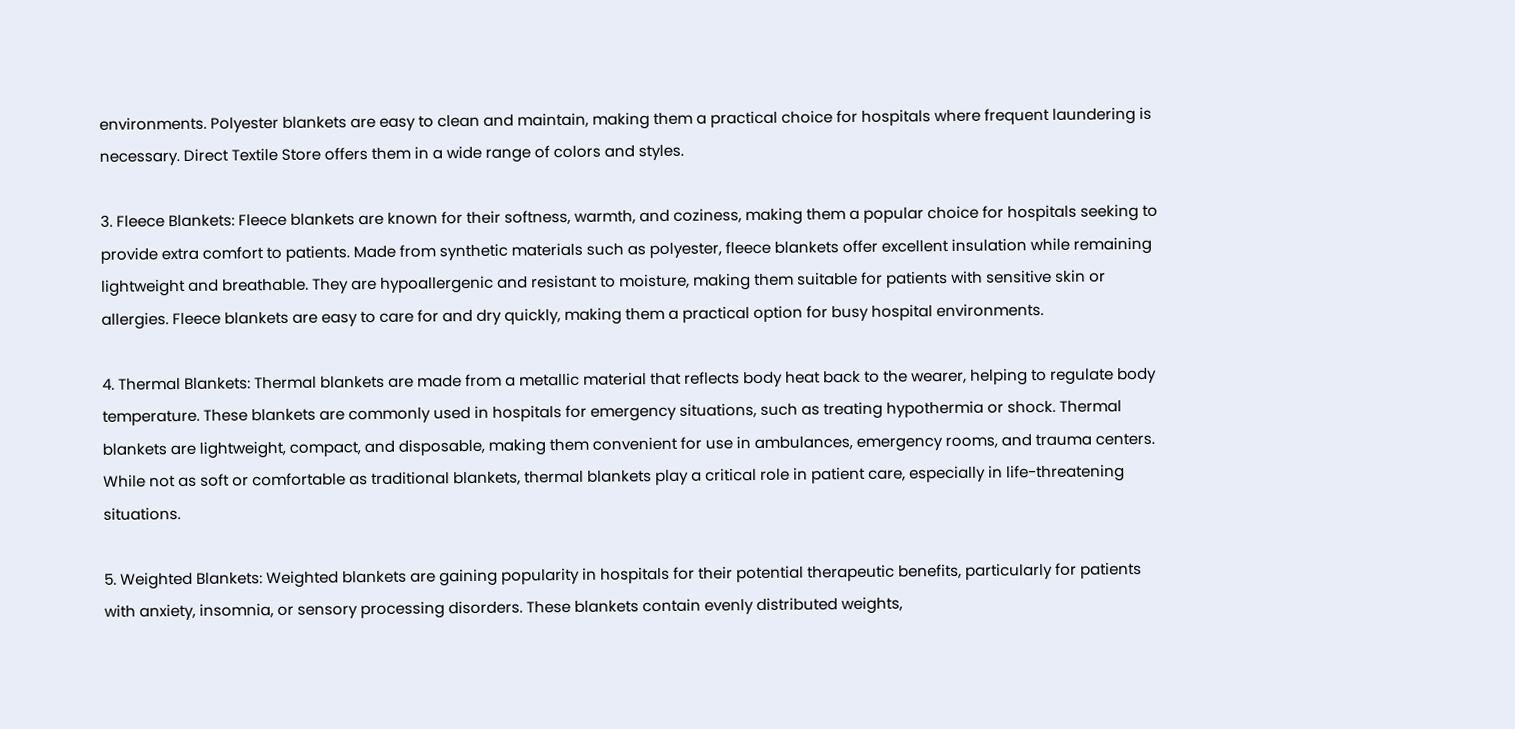environments. Polyester blankets are easy to clean and maintain, making them a practical choice for hospitals where frequent laundering is necessary. Direct Textile Store offers them in a wide range of colors and styles.

3. Fleece Blankets: Fleece blankets are known for their softness, warmth, and coziness, making them a popular choice for hospitals seeking to provide extra comfort to patients. Made from synthetic materials such as polyester, fleece blankets offer excellent insulation while remaining lightweight and breathable. They are hypoallergenic and resistant to moisture, making them suitable for patients with sensitive skin or allergies. Fleece blankets are easy to care for and dry quickly, making them a practical option for busy hospital environments.

4. Thermal Blankets: Thermal blankets are made from a metallic material that reflects body heat back to the wearer, helping to regulate body temperature. These blankets are commonly used in hospitals for emergency situations, such as treating hypothermia or shock. Thermal blankets are lightweight, compact, and disposable, making them convenient for use in ambulances, emergency rooms, and trauma centers. While not as soft or comfortable as traditional blankets, thermal blankets play a critical role in patient care, especially in life-threatening situations.

5. Weighted Blankets: Weighted blankets are gaining popularity in hospitals for their potential therapeutic benefits, particularly for patients with anxiety, insomnia, or sensory processing disorders. These blankets contain evenly distributed weights,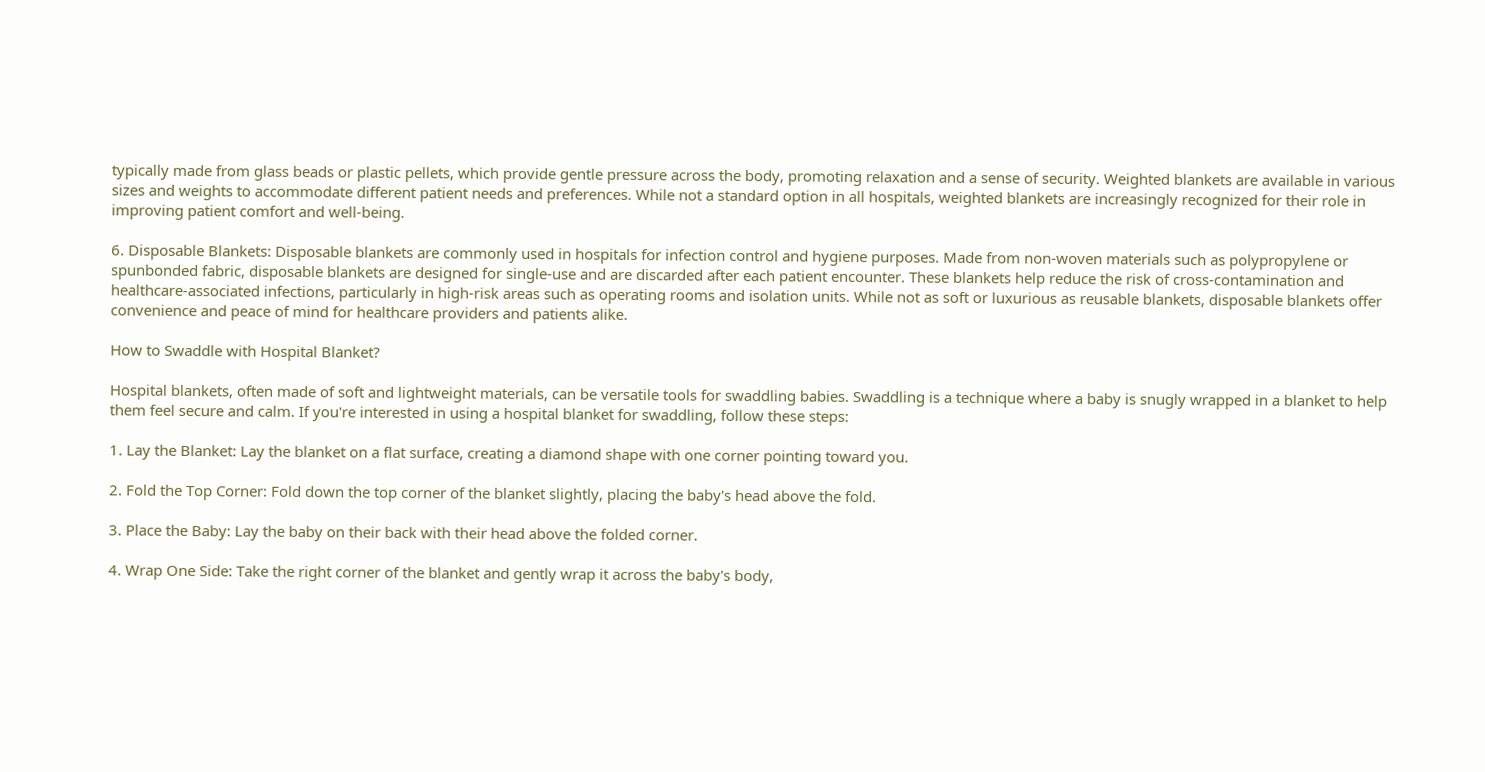typically made from glass beads or plastic pellets, which provide gentle pressure across the body, promoting relaxation and a sense of security. Weighted blankets are available in various sizes and weights to accommodate different patient needs and preferences. While not a standard option in all hospitals, weighted blankets are increasingly recognized for their role in improving patient comfort and well-being.

6. Disposable Blankets: Disposable blankets are commonly used in hospitals for infection control and hygiene purposes. Made from non-woven materials such as polypropylene or spunbonded fabric, disposable blankets are designed for single-use and are discarded after each patient encounter. These blankets help reduce the risk of cross-contamination and healthcare-associated infections, particularly in high-risk areas such as operating rooms and isolation units. While not as soft or luxurious as reusable blankets, disposable blankets offer convenience and peace of mind for healthcare providers and patients alike.

How to Swaddle with Hospital Blanket?

Hospital blankets, often made of soft and lightweight materials, can be versatile tools for swaddling babies. Swaddling is a technique where a baby is snugly wrapped in a blanket to help them feel secure and calm. If you're interested in using a hospital blanket for swaddling, follow these steps:

1. Lay the Blanket: Lay the blanket on a flat surface, creating a diamond shape with one corner pointing toward you.

2. Fold the Top Corner: Fold down the top corner of the blanket slightly, placing the baby's head above the fold.

3. Place the Baby: Lay the baby on their back with their head above the folded corner.

4. Wrap One Side: Take the right corner of the blanket and gently wrap it across the baby's body,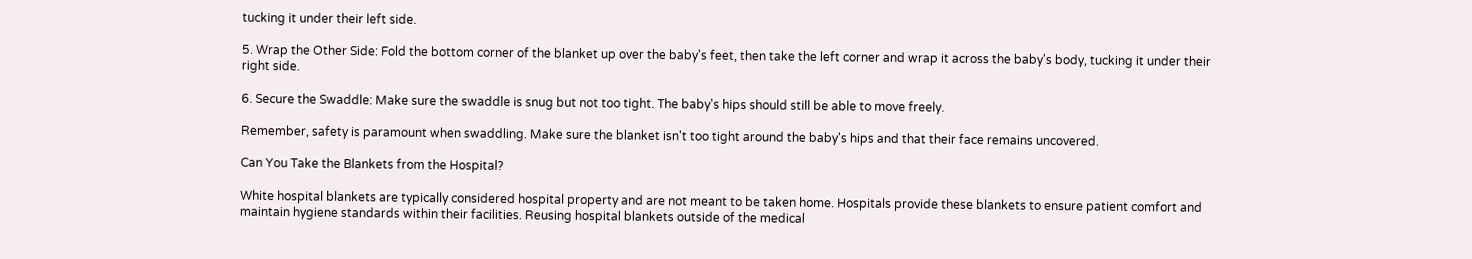tucking it under their left side.

5. Wrap the Other Side: Fold the bottom corner of the blanket up over the baby's feet, then take the left corner and wrap it across the baby's body, tucking it under their right side.

6. Secure the Swaddle: Make sure the swaddle is snug but not too tight. The baby's hips should still be able to move freely.

Remember, safety is paramount when swaddling. Make sure the blanket isn't too tight around the baby's hips and that their face remains uncovered.

Can You Take the Blankets from the Hospital?

White hospital blankets are typically considered hospital property and are not meant to be taken home. Hospitals provide these blankets to ensure patient comfort and maintain hygiene standards within their facilities. Reusing hospital blankets outside of the medical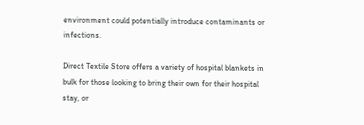environment could potentially introduce contaminants or infections.

Direct Textile Store offers a variety of hospital blankets in bulk for those looking to bring their own for their hospital stay, or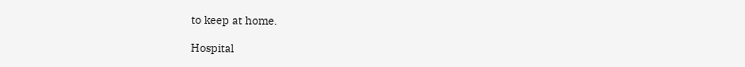to keep at home.

Hospital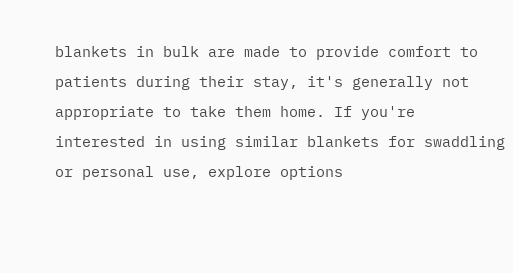blankets in bulk are made to provide comfort to patients during their stay, it's generally not appropriate to take them home. If you're interested in using similar blankets for swaddling or personal use, explore options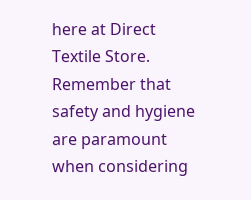here at Direct Textile Store. Remember that safety and hygiene are paramount when considering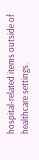hospital-related items outside of healthcare settings.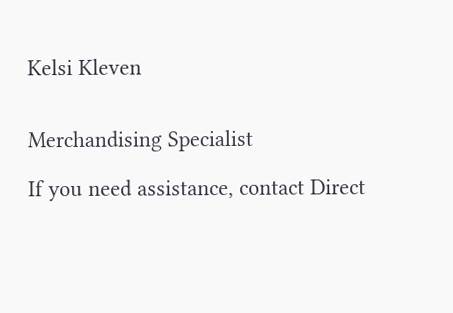Kelsi Kleven


Merchandising Specialist

If you need assistance, contact Direct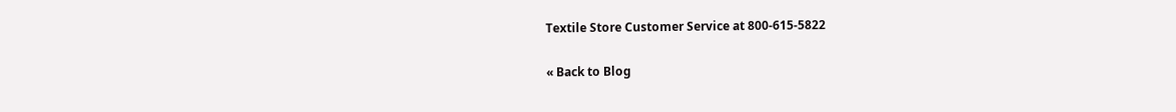Textile Store Customer Service at 800-615-5822

« Back to Blog